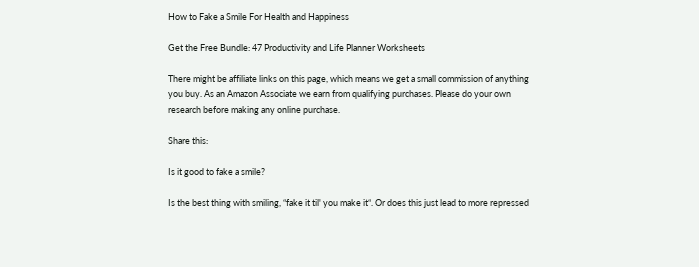How to Fake a Smile For Health and Happiness

Get the Free Bundle: 47 Productivity and Life Planner Worksheets

There might be affiliate links on this page, which means we get a small commission of anything you buy. As an Amazon Associate we earn from qualifying purchases. Please do your own research before making any online purchase.

Share this:

Is it good to fake a smile?

Is the best thing with smiling, “fake it til' you make it“. Or does this just lead to more repressed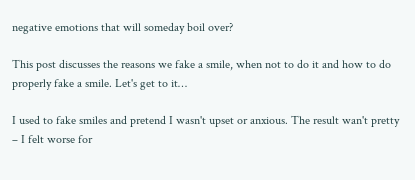negative emotions that will someday boil over?

This post discusses the reasons we fake a smile, when not to do it and how to do properly fake a smile. Let's get to it…

I used to fake smiles and pretend I wasn't upset or anxious. The result wan't pretty – I felt worse for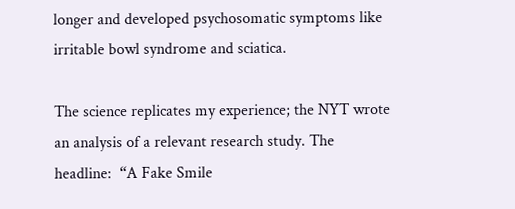longer and developed psychosomatic symptoms like irritable bowl syndrome and sciatica.

The science replicates my experience; the NYT wrote an analysis of a relevant research study. The headline:  “A Fake Smile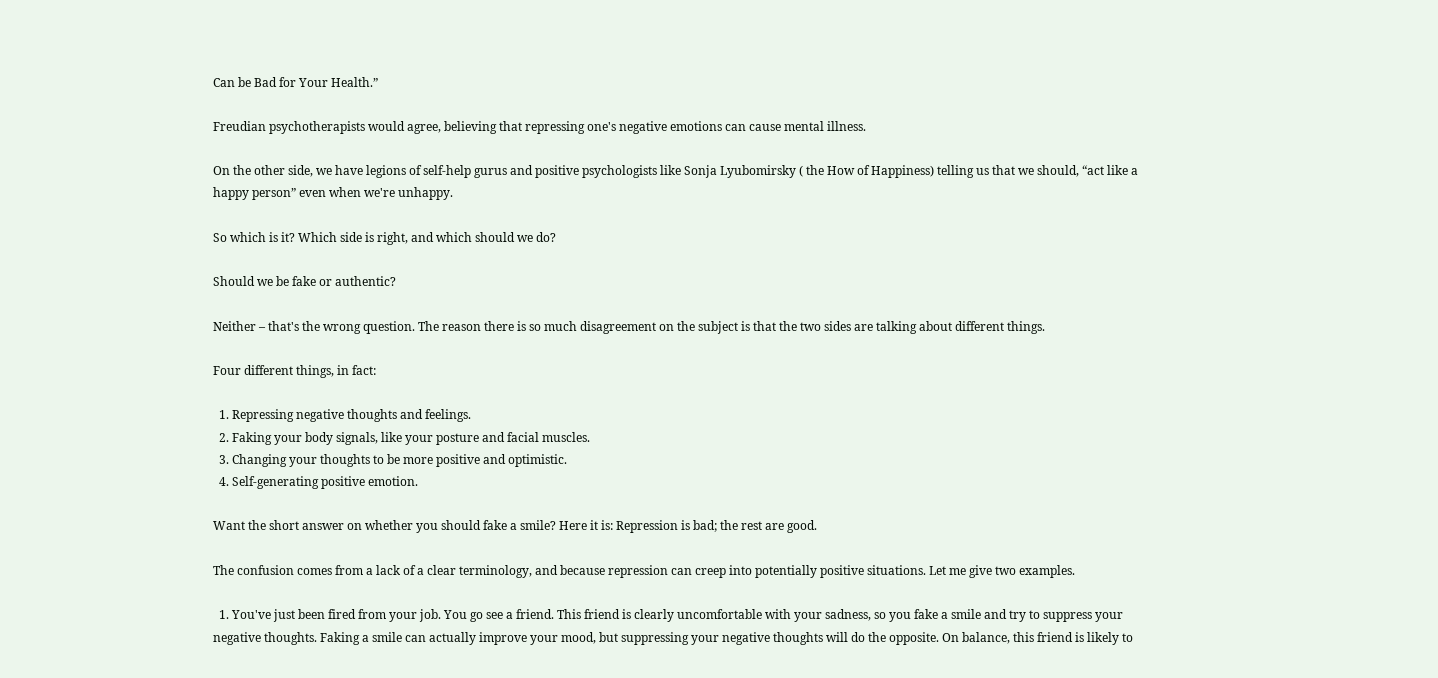Can be Bad for Your Health.”

Freudian psychotherapists would agree, believing that repressing one's negative emotions can cause mental illness.

On the other side, we have legions of self-help gurus and positive psychologists like Sonja Lyubomirsky ( the How of Happiness) telling us that we should, “act like a happy person” even when we're unhappy.

So which is it? Which side is right, and which should we do?

Should we be fake or authentic?

Neither – that's the wrong question. The reason there is so much disagreement on the subject is that the two sides are talking about different things.

Four different things, in fact:

  1. Repressing negative thoughts and feelings.
  2. Faking your body signals, like your posture and facial muscles.
  3. Changing your thoughts to be more positive and optimistic.
  4. Self-generating positive emotion.

Want the short answer on whether you should fake a smile? Here it is: Repression is bad; the rest are good.

The confusion comes from a lack of a clear terminology, and because repression can creep into potentially positive situations. Let me give two examples.

  1. You've just been fired from your job. You go see a friend. This friend is clearly uncomfortable with your sadness, so you fake a smile and try to suppress your negative thoughts. Faking a smile can actually improve your mood, but suppressing your negative thoughts will do the opposite. On balance, this friend is likely to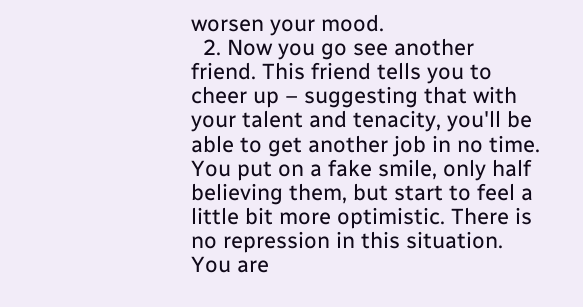worsen your mood.
  2. Now you go see another friend. This friend tells you to cheer up – suggesting that with your talent and tenacity, you'll be able to get another job in no time. You put on a fake smile, only half believing them, but start to feel a little bit more optimistic. There is no repression in this situation. You are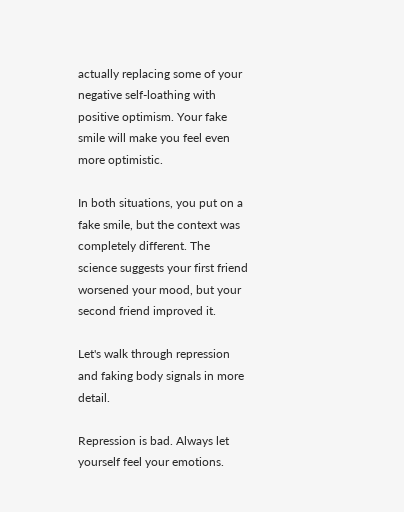actually replacing some of your negative self-loathing with positive optimism. Your fake smile will make you feel even more optimistic.

In both situations, you put on a fake smile, but the context was completely different. The science suggests your first friend worsened your mood, but your second friend improved it.

Let's walk through repression and faking body signals in more detail.

Repression is bad. Always let yourself feel your emotions.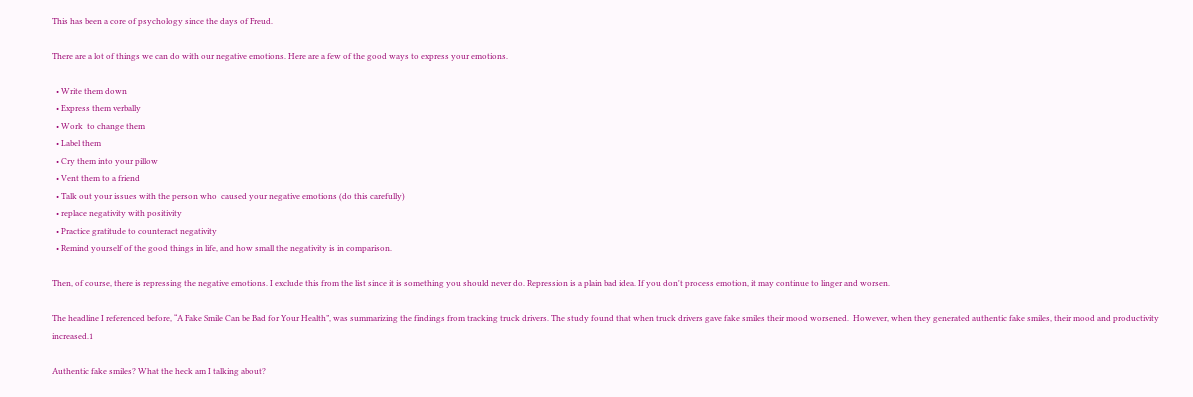This has been a core of psychology since the days of Freud.

There are a lot of things we can do with our negative emotions. Here are a few of the good ways to express your emotions.

  • Write them down
  • Express them verbally
  • Work  to change them
  • Label them
  • Cry them into your pillow
  • Vent them to a friend
  • Talk out your issues with the person who  caused your negative emotions (do this carefully)
  • replace negativity with positivity
  • Practice gratitude to counteract negativity
  • Remind yourself of the good things in life, and how small the negativity is in comparison.

Then, of course, there is repressing the negative emotions. I exclude this from the list since it is something you should never do. Repression is a plain bad idea. If you don't process emotion, it may continue to linger and worsen.

The headline I referenced before, “A Fake Smile Can be Bad for Your Health”, was summarizing the findings from tracking truck drivers. The study found that when truck drivers gave fake smiles their mood worsened.  However, when they generated authentic fake smiles, their mood and productivity increased.1

Authentic fake smiles? What the heck am I talking about?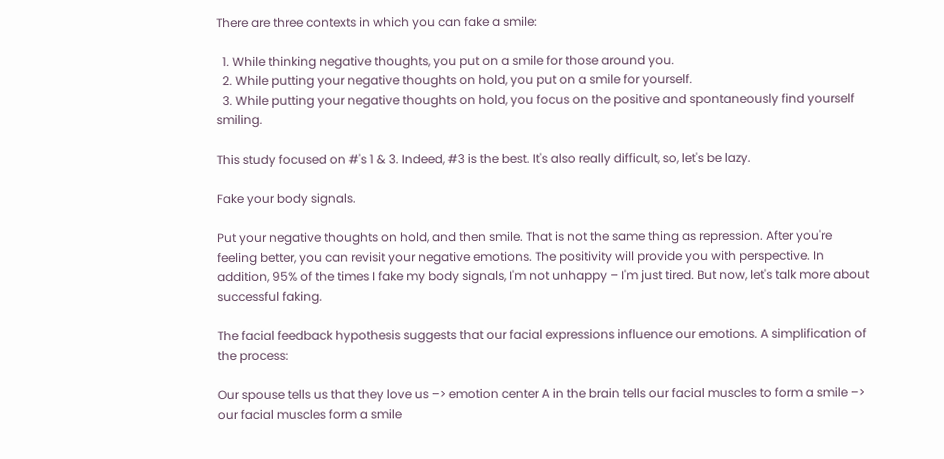There are three contexts in which you can fake a smile:

  1. While thinking negative thoughts, you put on a smile for those around you.
  2. While putting your negative thoughts on hold, you put on a smile for yourself.
  3. While putting your negative thoughts on hold, you focus on the positive and spontaneously find yourself smiling.

This study focused on #'s 1 & 3. Indeed, #3 is the best. It's also really difficult, so, let's be lazy.

Fake your body signals.

Put your negative thoughts on hold, and then smile. That is not the same thing as repression. After you're feeling better, you can revisit your negative emotions. The positivity will provide you with perspective. In addition, 95% of the times I fake my body signals, I'm not unhappy – I'm just tired. But now, let's talk more about successful faking.

The facial feedback hypothesis suggests that our facial expressions influence our emotions. A simplification of the process:

Our spouse tells us that they love us –> emotion center A in the brain tells our facial muscles to form a smile –> our facial muscles form a smile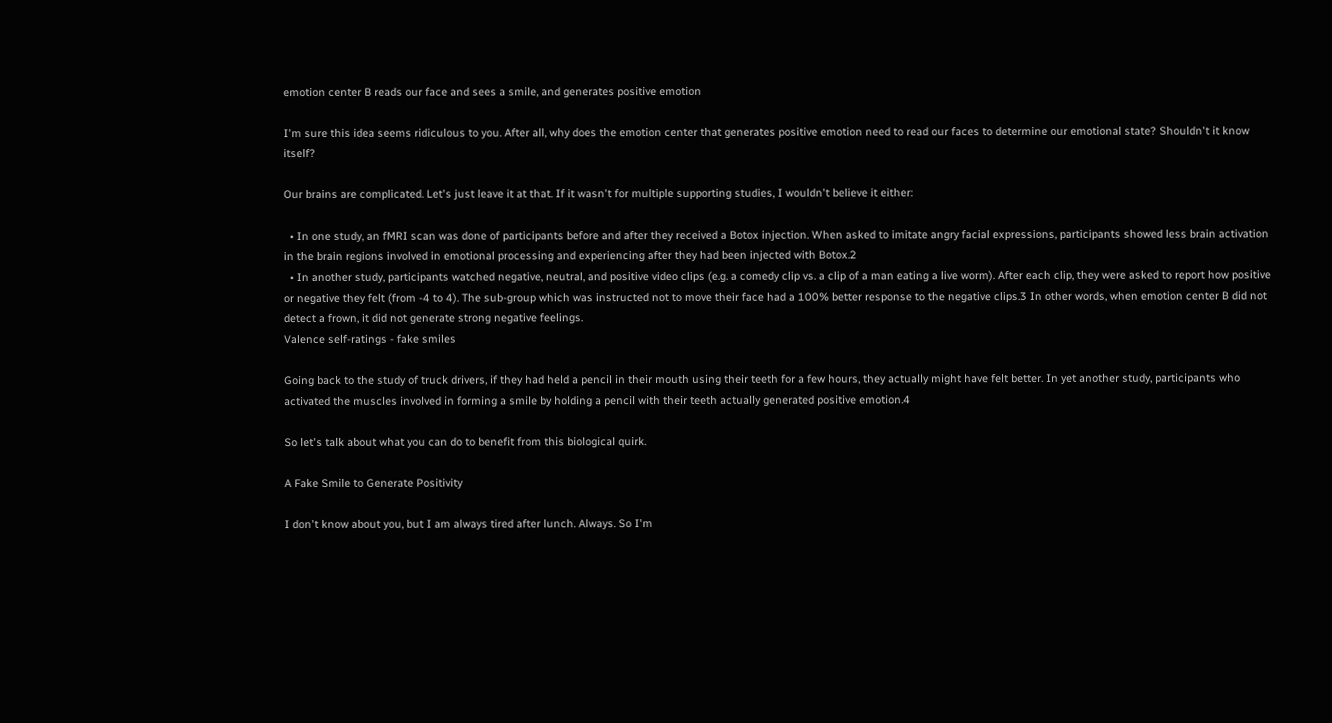emotion center B reads our face and sees a smile, and generates positive emotion

I'm sure this idea seems ridiculous to you. After all, why does the emotion center that generates positive emotion need to read our faces to determine our emotional state? Shouldn't it know itself?

Our brains are complicated. Let's just leave it at that. If it wasn't for multiple supporting studies, I wouldn't believe it either:

  • In one study, an fMRI scan was done of participants before and after they received a Botox injection. When asked to imitate angry facial expressions, participants showed less brain activation in the brain regions involved in emotional processing and experiencing after they had been injected with Botox.2
  • In another study, participants watched negative, neutral, and positive video clips (e.g. a comedy clip vs. a clip of a man eating a live worm). After each clip, they were asked to report how positive or negative they felt (from -4 to 4). The sub-group which was instructed not to move their face had a 100% better response to the negative clips.3 In other words, when emotion center B did not detect a frown, it did not generate strong negative feelings.
Valence self-ratings - fake smiles

Going back to the study of truck drivers, if they had held a pencil in their mouth using their teeth for a few hours, they actually might have felt better. In yet another study, participants who activated the muscles involved in forming a smile by holding a pencil with their teeth actually generated positive emotion.4

So let's talk about what you can do to benefit from this biological quirk.

A Fake Smile to Generate Positivity

I don't know about you, but I am always tired after lunch. Always. So I'm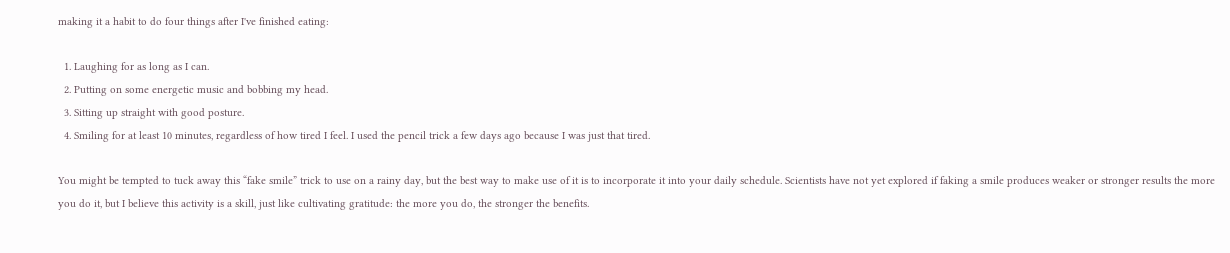making it a habit to do four things after I've finished eating:

  1. Laughing for as long as I can.
  2. Putting on some energetic music and bobbing my head.
  3. Sitting up straight with good posture.
  4. Smiling for at least 10 minutes, regardless of how tired I feel. I used the pencil trick a few days ago because I was just that tired.

You might be tempted to tuck away this “fake smile” trick to use on a rainy day, but the best way to make use of it is to incorporate it into your daily schedule. Scientists have not yet explored if faking a smile produces weaker or stronger results the more you do it, but I believe this activity is a skill, just like cultivating gratitude: the more you do, the stronger the benefits.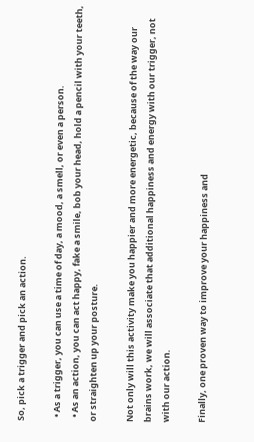So, pick a trigger and pick an action.

  • As a trigger, you can use a time of day, a mood, a smell, or even a person.
  • As an action, you can act happy, fake a smile, bob your head, hold a pencil with your teeth, or straighten up your posture.

Not only will this activity make you happier and more energetic, because of the way our brains work, we will associate that additional happiness and energy with our trigger, not with our action.

Finally, one proven way to improve your happiness and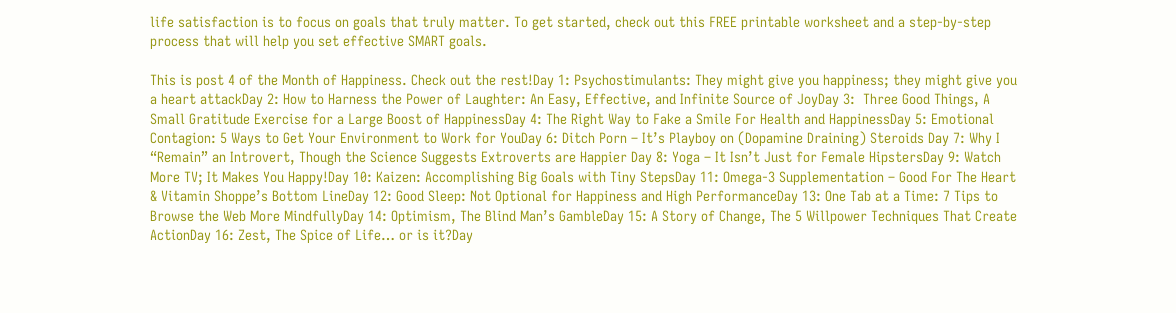life satisfaction is to focus on goals that truly matter. To get started, check out this FREE printable worksheet and a step-by-step process that will help you set effective SMART goals.

This is post 4 of the Month of Happiness. Check out the rest!Day 1: Psychostimulants: They might give you happiness; they might give you a heart attackDay 2: How to Harness the Power of Laughter: An Easy, Effective, and Infinite Source of JoyDay 3:  Three Good Things, A Small Gratitude Exercise for a Large Boost of HappinessDay 4: The Right Way to Fake a Smile For Health and HappinessDay 5: Emotional Contagion: 5 Ways to Get Your Environment to Work for YouDay 6: Ditch Porn – It’s Playboy on (Dopamine Draining) Steroids Day 7: Why I “Remain” an Introvert, Though the Science Suggests Extroverts are Happier Day 8: Yoga – It Isn’t Just for Female HipstersDay 9: Watch More TV; It Makes You Happy!Day 10: Kaizen: Accomplishing Big Goals with Tiny StepsDay 11: Omega-3 Supplementation – Good For The Heart & Vitamin Shoppe’s Bottom LineDay 12: Good Sleep: Not Optional for Happiness and High PerformanceDay 13: One Tab at a Time: 7 Tips to Browse the Web More MindfullyDay 14: Optimism, The Blind Man’s GambleDay 15: A Story of Change, The 5 Willpower Techniques That Create ActionDay 16: Zest, The Spice of Life… or is it?Day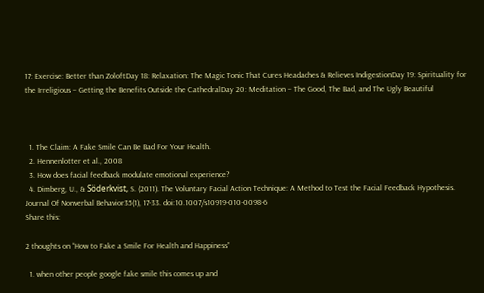17: Exercise: Better than ZoloftDay 18: Relaxation: The Magic Tonic That Cures Headaches & Relieves IndigestionDay 19: Spirituality for the Irreligious – Getting the Benefits Outside the CathedralDay 20: Meditation – The Good, The Bad, and The Ugly Beautiful



  1. The Claim: A Fake Smile Can Be Bad For Your Health.
  2. Hennenlotter et al., 2008
  3. How does facial feedback modulate emotional experience?
  4. Dimberg, U., & Söderkvist, S. (2011). The Voluntary Facial Action Technique: A Method to Test the Facial Feedback Hypothesis. Journal Of Nonverbal Behavior35(1), 17-33. doi:10.1007/s10919-010-0098-6
Share this:

2 thoughts on “How to Fake a Smile For Health and Happiness”

  1. when other people google fake smile this comes up and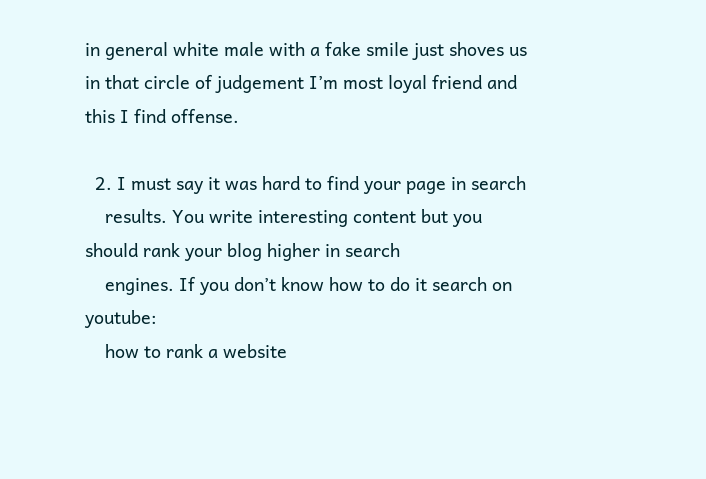in general white male with a fake smile just shoves us in that circle of judgement I’m most loyal friend and this I find offense.

  2. I must say it was hard to find your page in search
    results. You write interesting content but you should rank your blog higher in search
    engines. If you don’t know how to do it search on youtube:
    how to rank a website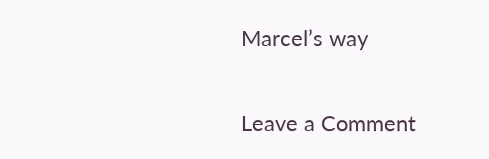Marcel’s way


Leave a Comment